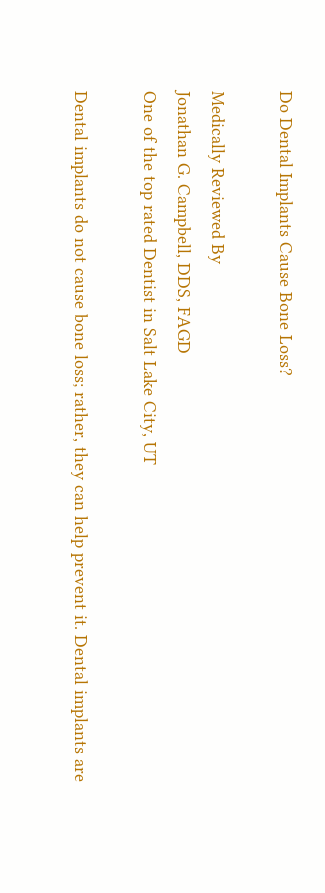Do Dental Implants Cause Bone Loss?

Medically Reviewed By
Jonathan G. Campbell, DDS, FAGD
One of the top rated Dentist in Salt Lake City, UT

Dental implants do not cause bone loss; rather, they can help prevent it. Dental implants are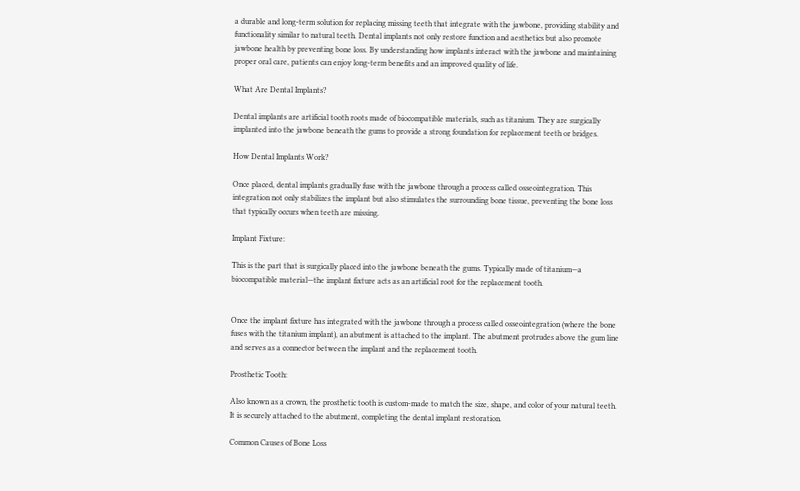a durable and long-term solution for replacing missing teeth that integrate with the jawbone, providing stability and functionality similar to natural teeth. Dental implants not only restore function and aesthetics but also promote jawbone health by preventing bone loss. By understanding how implants interact with the jawbone and maintaining proper oral care, patients can enjoy long-term benefits and an improved quality of life.

What Are Dental Implants?

Dental implants are artificial tooth roots made of biocompatible materials, such as titanium. They are surgically implanted into the jawbone beneath the gums to provide a strong foundation for replacement teeth or bridges.

How Dental Implants Work?

Once placed, dental implants gradually fuse with the jawbone through a process called osseointegration. This integration not only stabilizes the implant but also stimulates the surrounding bone tissue, preventing the bone loss that typically occurs when teeth are missing.

Implant Fixture:

This is the part that is surgically placed into the jawbone beneath the gums. Typically made of titanium—a biocompatible material—the implant fixture acts as an artificial root for the replacement tooth.


Once the implant fixture has integrated with the jawbone through a process called osseointegration (where the bone fuses with the titanium implant), an abutment is attached to the implant. The abutment protrudes above the gum line and serves as a connector between the implant and the replacement tooth.

Prosthetic Tooth:

Also known as a crown, the prosthetic tooth is custom-made to match the size, shape, and color of your natural teeth. It is securely attached to the abutment, completing the dental implant restoration.

Common Causes of Bone Loss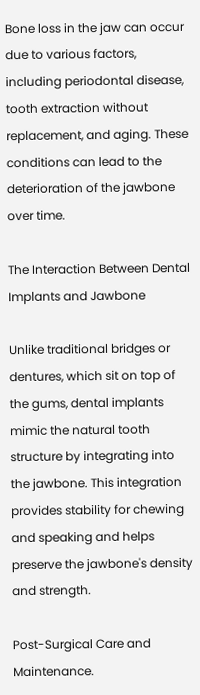Bone loss in the jaw can occur due to various factors, including periodontal disease, tooth extraction without replacement, and aging. These conditions can lead to the deterioration of the jawbone over time.

The Interaction Between Dental Implants and Jawbone

Unlike traditional bridges or dentures, which sit on top of the gums, dental implants mimic the natural tooth structure by integrating into the jawbone. This integration provides stability for chewing and speaking and helps preserve the jawbone's density and strength.

Post-Surgical Care and Maintenance.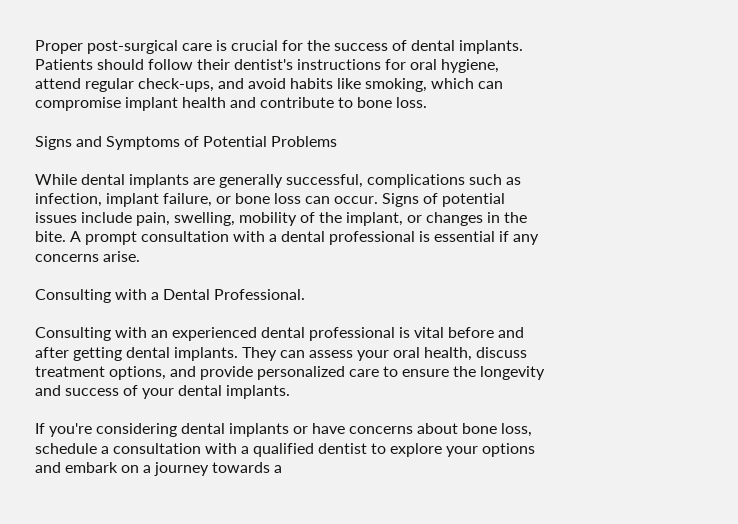Proper post-surgical care is crucial for the success of dental implants. Patients should follow their dentist's instructions for oral hygiene, attend regular check-ups, and avoid habits like smoking, which can compromise implant health and contribute to bone loss.

Signs and Symptoms of Potential Problems

While dental implants are generally successful, complications such as infection, implant failure, or bone loss can occur. Signs of potential issues include pain, swelling, mobility of the implant, or changes in the bite. A prompt consultation with a dental professional is essential if any concerns arise.

Consulting with a Dental Professional.

Consulting with an experienced dental professional is vital before and after getting dental implants. They can assess your oral health, discuss treatment options, and provide personalized care to ensure the longevity and success of your dental implants.

If you're considering dental implants or have concerns about bone loss, schedule a consultation with a qualified dentist to explore your options and embark on a journey towards a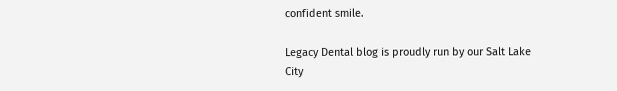confident smile.

Legacy Dental blog is proudly run by our Salt Lake City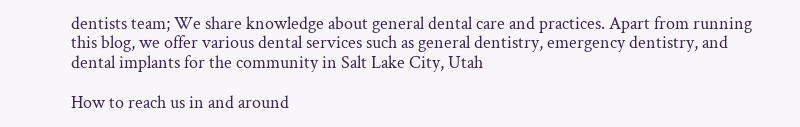dentists team; We share knowledge about general dental care and practices. Apart from running this blog, we offer various dental services such as general dentistry, emergency dentistry, and dental implants for the community in Salt Lake City, Utah

How to reach us in and around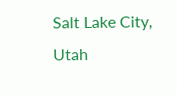Salt Lake City, Utah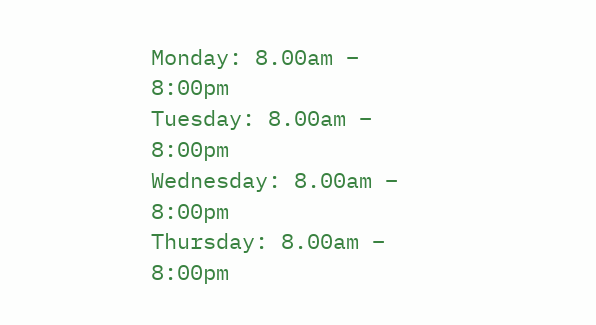Monday: 8.00am – 8:00pm
Tuesday: 8.00am – 8:00pm
Wednesday: 8.00am – 8:00pm
Thursday: 8.00am – 8:00pm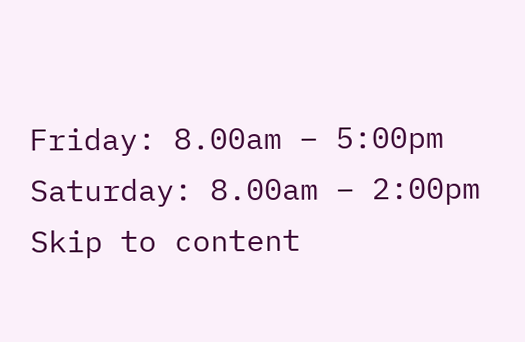Friday: 8.00am – 5:00pm
Saturday: 8.00am – 2:00pm
Skip to content